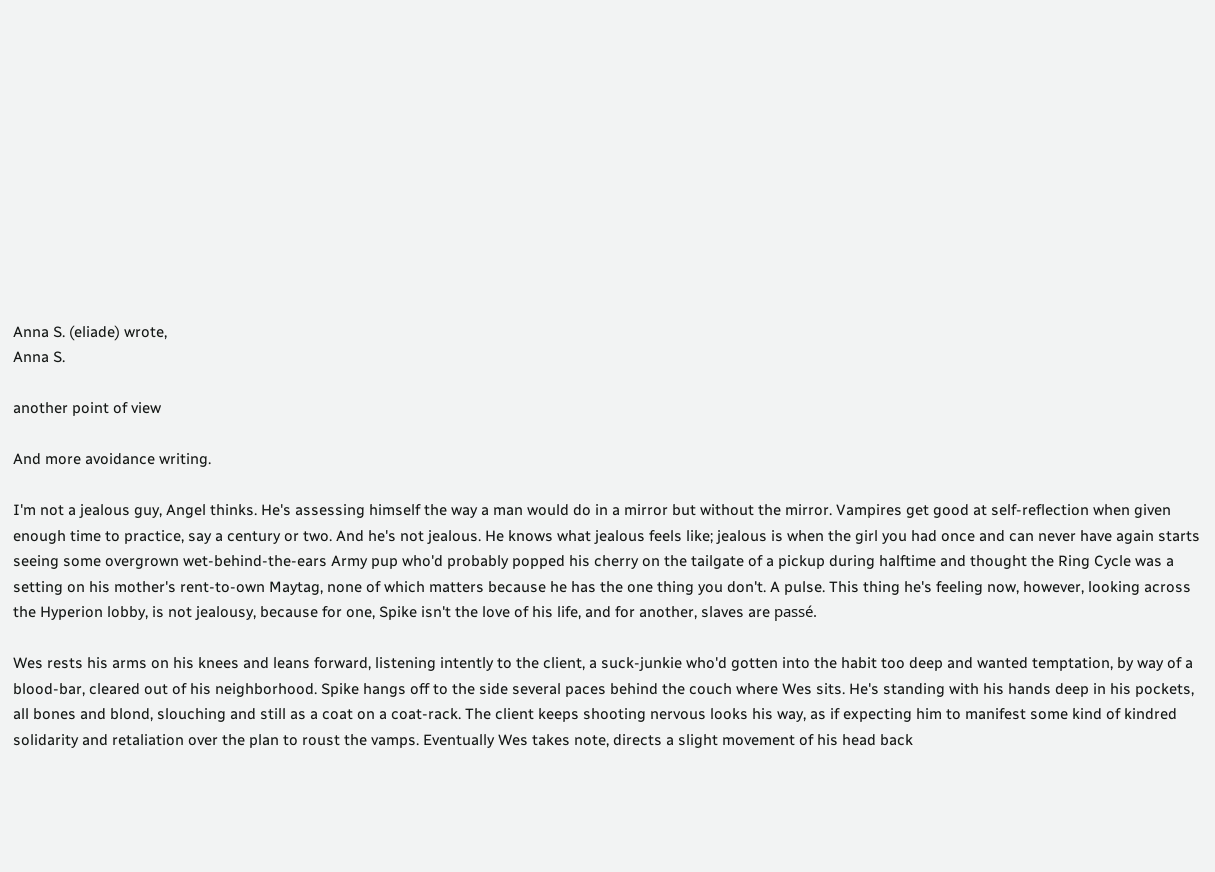Anna S. (eliade) wrote,
Anna S.

another point of view

And more avoidance writing.

I'm not a jealous guy, Angel thinks. He's assessing himself the way a man would do in a mirror but without the mirror. Vampires get good at self-reflection when given enough time to practice, say a century or two. And he's not jealous. He knows what jealous feels like; jealous is when the girl you had once and can never have again starts seeing some overgrown wet-behind-the-ears Army pup who'd probably popped his cherry on the tailgate of a pickup during halftime and thought the Ring Cycle was a setting on his mother's rent-to-own Maytag, none of which matters because he has the one thing you don't. A pulse. This thing he's feeling now, however, looking across the Hyperion lobby, is not jealousy, because for one, Spike isn't the love of his life, and for another, slaves are passé.

Wes rests his arms on his knees and leans forward, listening intently to the client, a suck-junkie who'd gotten into the habit too deep and wanted temptation, by way of a blood-bar, cleared out of his neighborhood. Spike hangs off to the side several paces behind the couch where Wes sits. He's standing with his hands deep in his pockets, all bones and blond, slouching and still as a coat on a coat-rack. The client keeps shooting nervous looks his way, as if expecting him to manifest some kind of kindred solidarity and retaliation over the plan to roust the vamps. Eventually Wes takes note, directs a slight movement of his head back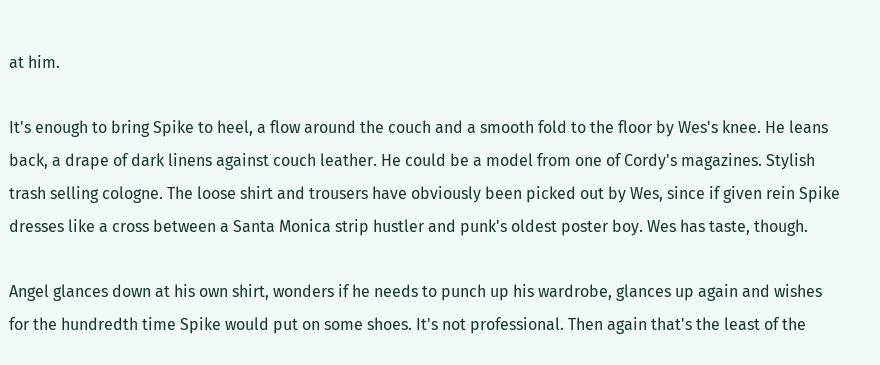at him.

It's enough to bring Spike to heel, a flow around the couch and a smooth fold to the floor by Wes's knee. He leans back, a drape of dark linens against couch leather. He could be a model from one of Cordy's magazines. Stylish trash selling cologne. The loose shirt and trousers have obviously been picked out by Wes, since if given rein Spike dresses like a cross between a Santa Monica strip hustler and punk's oldest poster boy. Wes has taste, though.

Angel glances down at his own shirt, wonders if he needs to punch up his wardrobe, glances up again and wishes for the hundredth time Spike would put on some shoes. It's not professional. Then again that's the least of the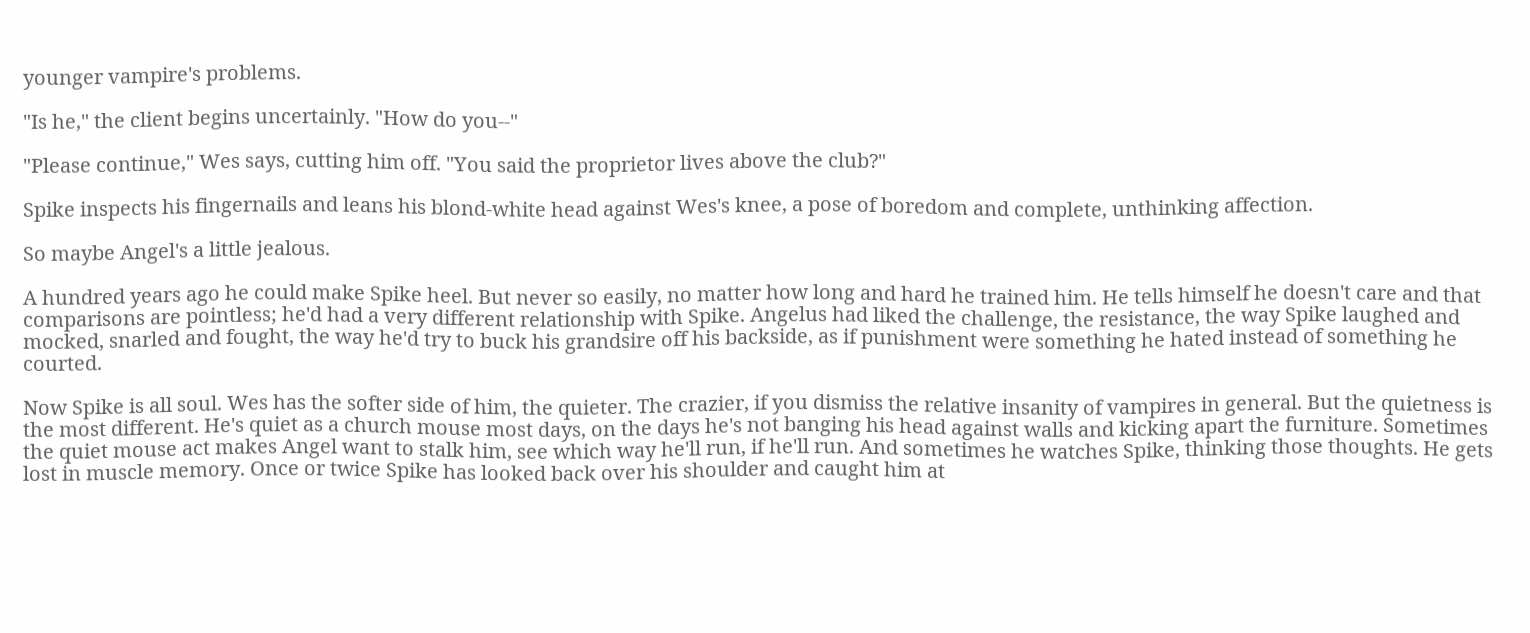younger vampire's problems.

"Is he," the client begins uncertainly. "How do you--"

"Please continue," Wes says, cutting him off. "You said the proprietor lives above the club?"

Spike inspects his fingernails and leans his blond-white head against Wes's knee, a pose of boredom and complete, unthinking affection.

So maybe Angel's a little jealous.

A hundred years ago he could make Spike heel. But never so easily, no matter how long and hard he trained him. He tells himself he doesn't care and that comparisons are pointless; he'd had a very different relationship with Spike. Angelus had liked the challenge, the resistance, the way Spike laughed and mocked, snarled and fought, the way he'd try to buck his grandsire off his backside, as if punishment were something he hated instead of something he courted.

Now Spike is all soul. Wes has the softer side of him, the quieter. The crazier, if you dismiss the relative insanity of vampires in general. But the quietness is the most different. He's quiet as a church mouse most days, on the days he's not banging his head against walls and kicking apart the furniture. Sometimes the quiet mouse act makes Angel want to stalk him, see which way he'll run, if he'll run. And sometimes he watches Spike, thinking those thoughts. He gets lost in muscle memory. Once or twice Spike has looked back over his shoulder and caught him at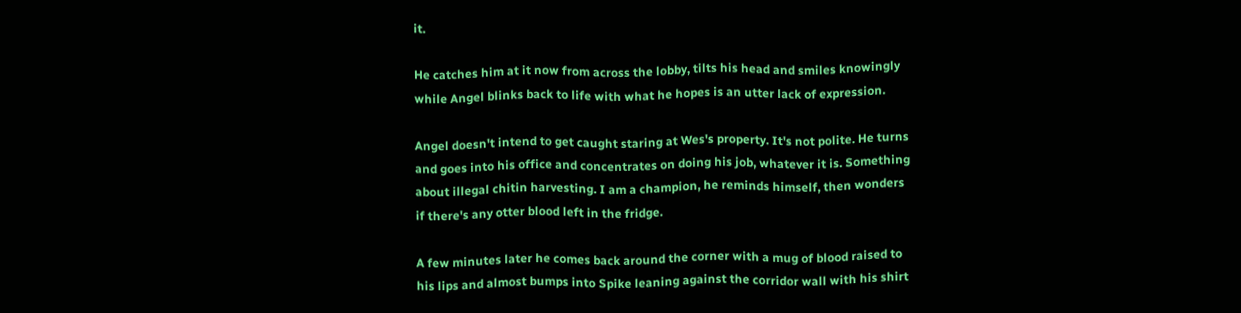it.

He catches him at it now from across the lobby, tilts his head and smiles knowingly while Angel blinks back to life with what he hopes is an utter lack of expression.

Angel doesn't intend to get caught staring at Wes's property. It's not polite. He turns and goes into his office and concentrates on doing his job, whatever it is. Something about illegal chitin harvesting. I am a champion, he reminds himself, then wonders if there's any otter blood left in the fridge.

A few minutes later he comes back around the corner with a mug of blood raised to his lips and almost bumps into Spike leaning against the corridor wall with his shirt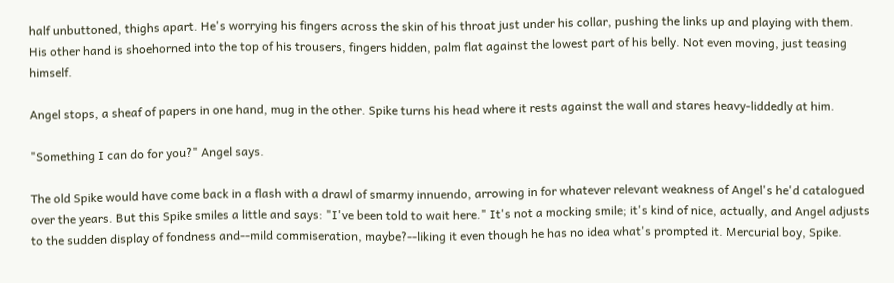half unbuttoned, thighs apart. He's worrying his fingers across the skin of his throat just under his collar, pushing the links up and playing with them. His other hand is shoehorned into the top of his trousers, fingers hidden, palm flat against the lowest part of his belly. Not even moving, just teasing himself.

Angel stops, a sheaf of papers in one hand, mug in the other. Spike turns his head where it rests against the wall and stares heavy-liddedly at him.

"Something I can do for you?" Angel says.

The old Spike would have come back in a flash with a drawl of smarmy innuendo, arrowing in for whatever relevant weakness of Angel's he'd catalogued over the years. But this Spike smiles a little and says: "I've been told to wait here." It's not a mocking smile; it's kind of nice, actually, and Angel adjusts to the sudden display of fondness and--mild commiseration, maybe?--liking it even though he has no idea what's prompted it. Mercurial boy, Spike.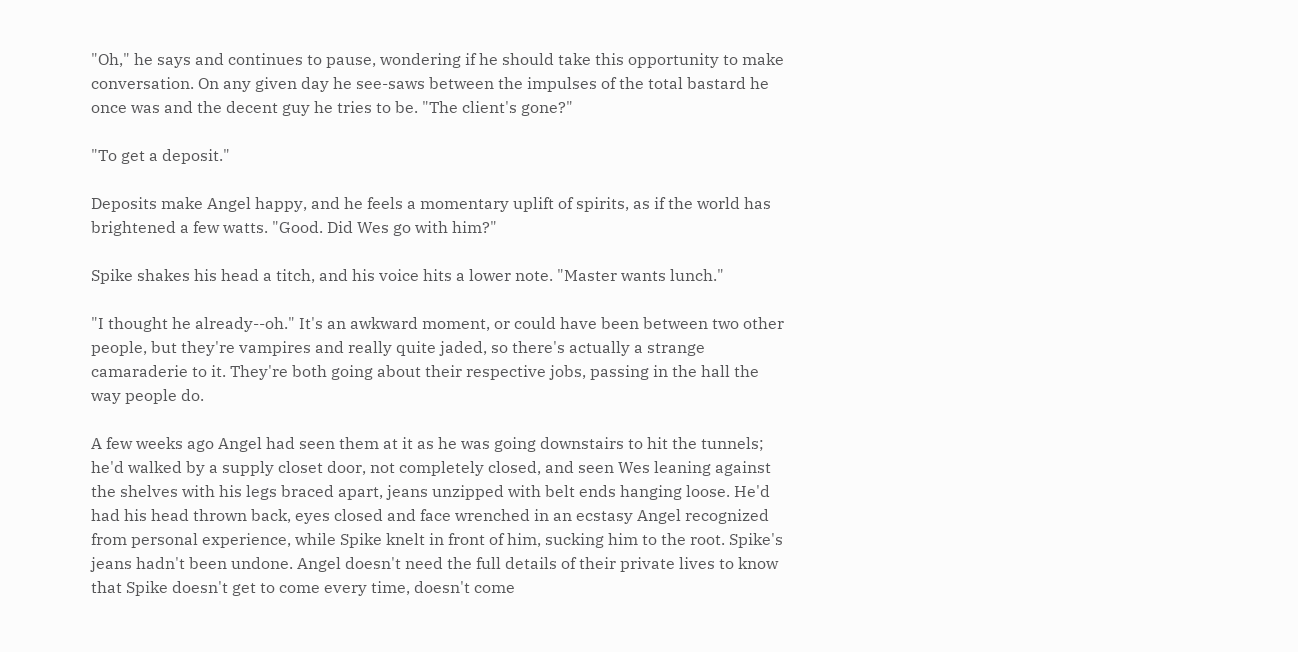"Oh," he says and continues to pause, wondering if he should take this opportunity to make conversation. On any given day he see-saws between the impulses of the total bastard he once was and the decent guy he tries to be. "The client's gone?"

"To get a deposit."

Deposits make Angel happy, and he feels a momentary uplift of spirits, as if the world has brightened a few watts. "Good. Did Wes go with him?"

Spike shakes his head a titch, and his voice hits a lower note. "Master wants lunch."

"I thought he already--oh." It's an awkward moment, or could have been between two other people, but they're vampires and really quite jaded, so there's actually a strange camaraderie to it. They're both going about their respective jobs, passing in the hall the way people do.

A few weeks ago Angel had seen them at it as he was going downstairs to hit the tunnels; he'd walked by a supply closet door, not completely closed, and seen Wes leaning against the shelves with his legs braced apart, jeans unzipped with belt ends hanging loose. He'd had his head thrown back, eyes closed and face wrenched in an ecstasy Angel recognized from personal experience, while Spike knelt in front of him, sucking him to the root. Spike's jeans hadn't been undone. Angel doesn't need the full details of their private lives to know that Spike doesn't get to come every time, doesn't come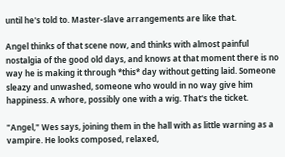until he's told to. Master-slave arrangements are like that.

Angel thinks of that scene now, and thinks with almost painful nostalgia of the good old days, and knows at that moment there is no way he is making it through *this* day without getting laid. Someone sleazy and unwashed, someone who would in no way give him happiness. A whore, possibly one with a wig. That's the ticket.

"Angel," Wes says, joining them in the hall with as little warning as a vampire. He looks composed, relaxed,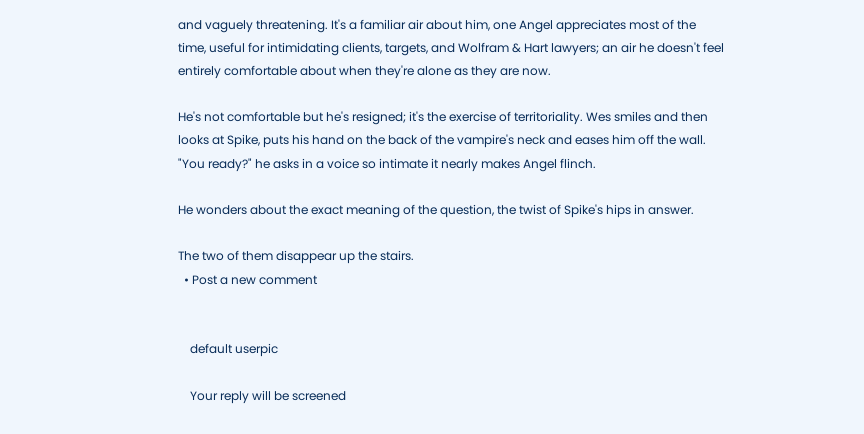and vaguely threatening. It's a familiar air about him, one Angel appreciates most of the time, useful for intimidating clients, targets, and Wolfram & Hart lawyers; an air he doesn't feel entirely comfortable about when they're alone as they are now.

He's not comfortable but he's resigned; it's the exercise of territoriality. Wes smiles and then looks at Spike, puts his hand on the back of the vampire's neck and eases him off the wall. "You ready?" he asks in a voice so intimate it nearly makes Angel flinch.

He wonders about the exact meaning of the question, the twist of Spike's hips in answer.

The two of them disappear up the stairs.
  • Post a new comment


    default userpic

    Your reply will be screened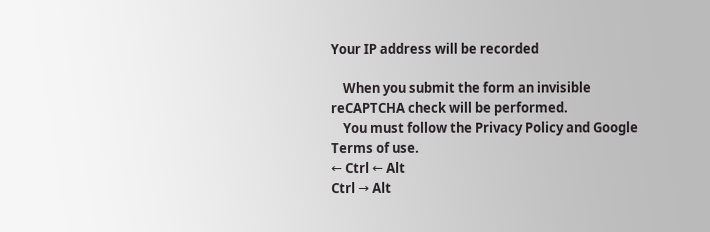Your IP address will be recorded

    When you submit the form an invisible reCAPTCHA check will be performed.
    You must follow the Privacy Policy and Google Terms of use.
← Ctrl ← Alt
Ctrl → Alt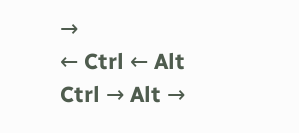→
← Ctrl ← Alt
Ctrl → Alt →